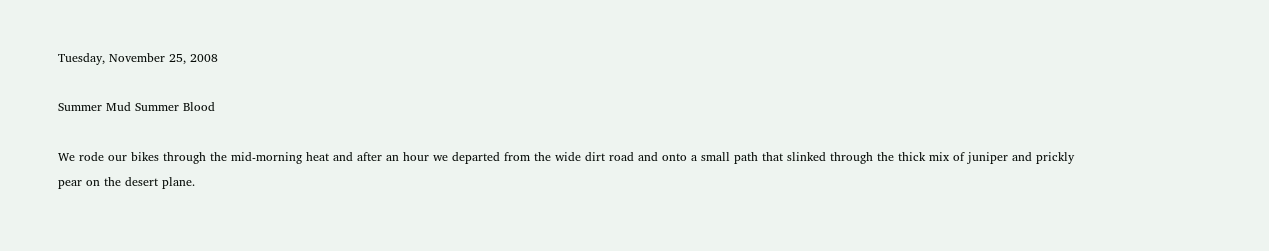Tuesday, November 25, 2008

Summer Mud Summer Blood

We rode our bikes through the mid-morning heat and after an hour we departed from the wide dirt road and onto a small path that slinked through the thick mix of juniper and prickly pear on the desert plane.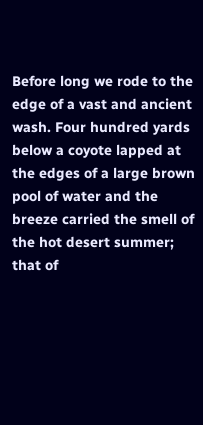Before long we rode to the edge of a vast and ancient wash. Four hundred yards below a coyote lapped at the edges of a large brown pool of water and the breeze carried the smell of the hot desert summer; that of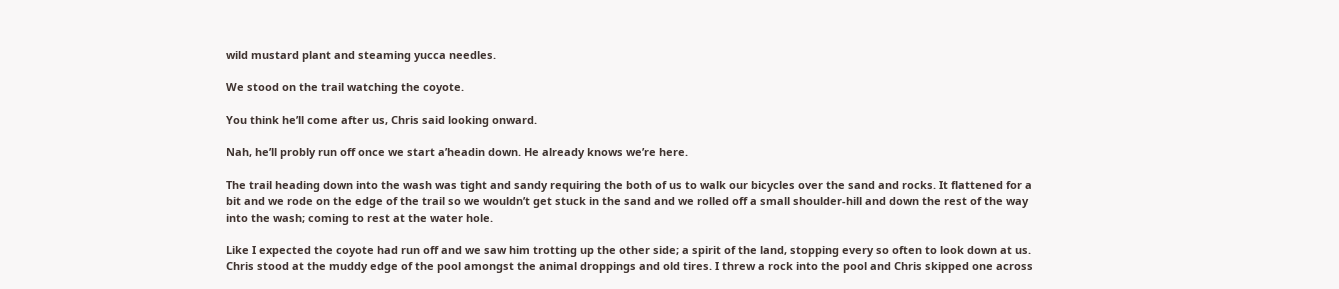wild mustard plant and steaming yucca needles.

We stood on the trail watching the coyote.

You think he’ll come after us, Chris said looking onward.

Nah, he’ll probly run off once we start a’headin down. He already knows we’re here.

The trail heading down into the wash was tight and sandy requiring the both of us to walk our bicycles over the sand and rocks. It flattened for a bit and we rode on the edge of the trail so we wouldn’t get stuck in the sand and we rolled off a small shoulder-hill and down the rest of the way into the wash; coming to rest at the water hole.

Like I expected the coyote had run off and we saw him trotting up the other side; a spirit of the land, stopping every so often to look down at us. Chris stood at the muddy edge of the pool amongst the animal droppings and old tires. I threw a rock into the pool and Chris skipped one across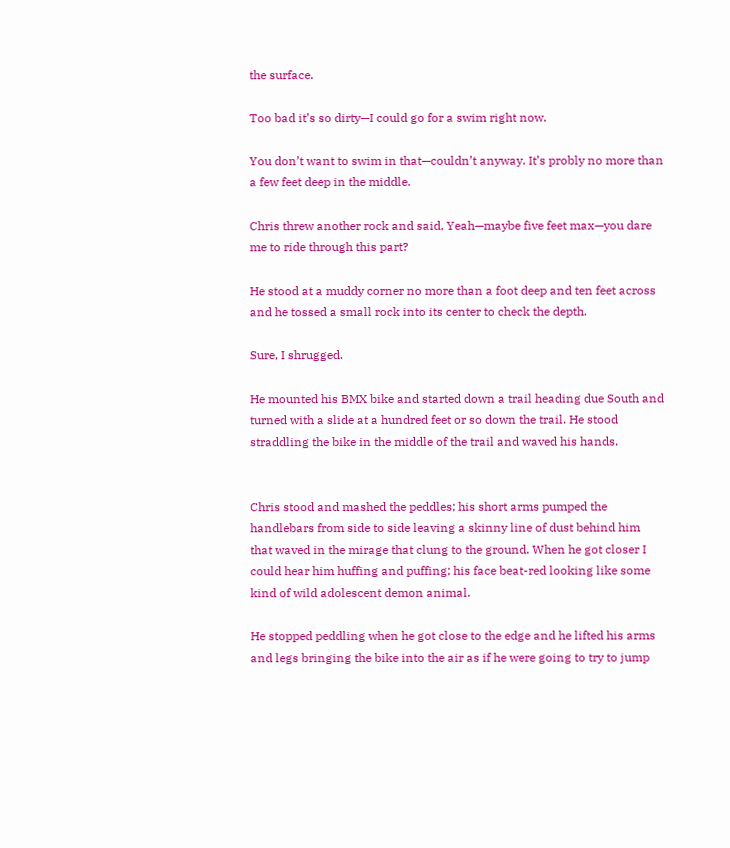the surface.

Too bad it’s so dirty—I could go for a swim right now.

You don’t want to swim in that—couldn’t anyway. It’s probly no more than a few feet deep in the middle.

Chris threw another rock and said, Yeah—maybe five feet max—you dare me to ride through this part?

He stood at a muddy corner no more than a foot deep and ten feet across and he tossed a small rock into its center to check the depth.

Sure, I shrugged.

He mounted his BMX bike and started down a trail heading due South and turned with a slide at a hundred feet or so down the trail. He stood straddling the bike in the middle of the trail and waved his hands.


Chris stood and mashed the peddles; his short arms pumped the handlebars from side to side leaving a skinny line of dust behind him that waved in the mirage that clung to the ground. When he got closer I could hear him huffing and puffing; his face beat-red looking like some kind of wild adolescent demon animal.

He stopped peddling when he got close to the edge and he lifted his arms and legs bringing the bike into the air as if he were going to try to jump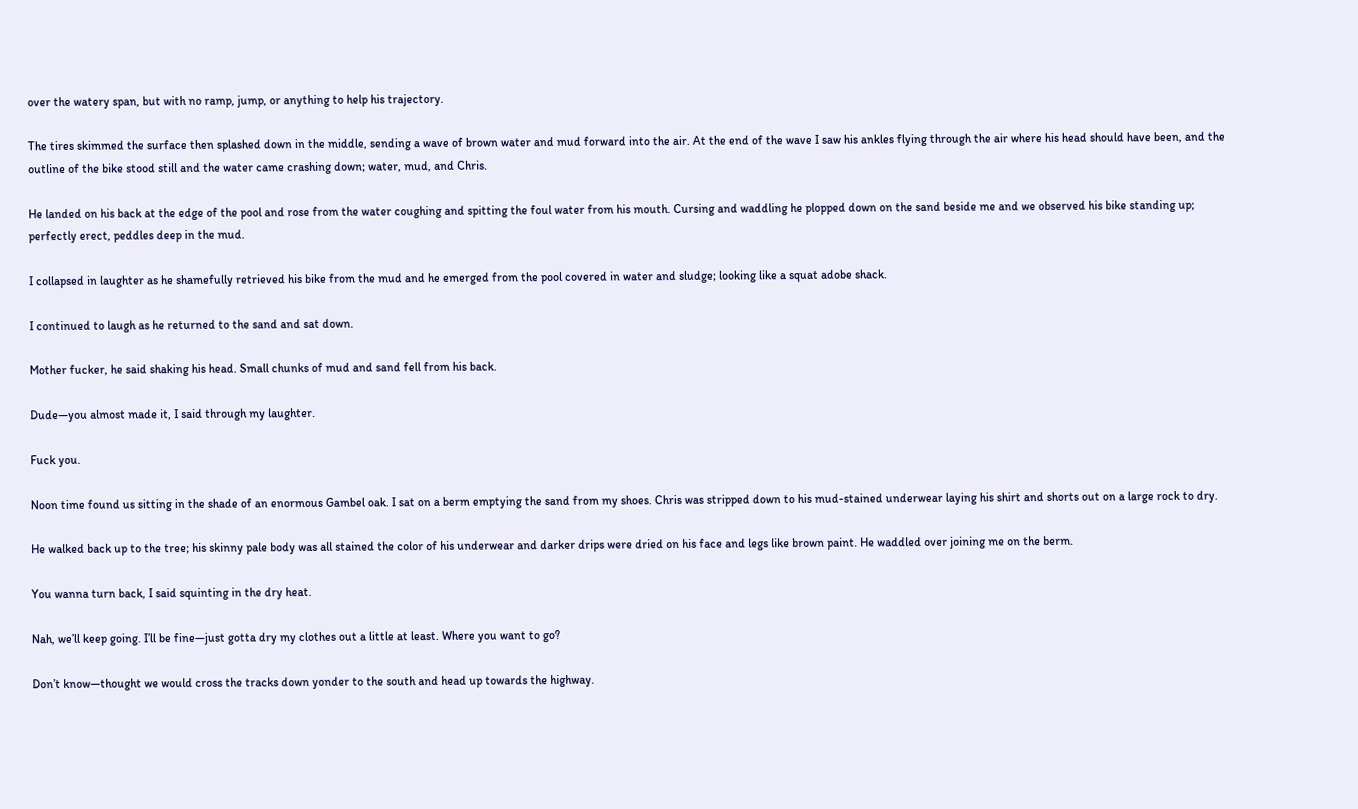over the watery span, but with no ramp, jump, or anything to help his trajectory.

The tires skimmed the surface then splashed down in the middle, sending a wave of brown water and mud forward into the air. At the end of the wave I saw his ankles flying through the air where his head should have been, and the outline of the bike stood still and the water came crashing down; water, mud, and Chris.

He landed on his back at the edge of the pool and rose from the water coughing and spitting the foul water from his mouth. Cursing and waddling he plopped down on the sand beside me and we observed his bike standing up; perfectly erect, peddles deep in the mud.

I collapsed in laughter as he shamefully retrieved his bike from the mud and he emerged from the pool covered in water and sludge; looking like a squat adobe shack.

I continued to laugh as he returned to the sand and sat down.

Mother fucker, he said shaking his head. Small chunks of mud and sand fell from his back.

Dude—you almost made it, I said through my laughter.

Fuck you.

Noon time found us sitting in the shade of an enormous Gambel oak. I sat on a berm emptying the sand from my shoes. Chris was stripped down to his mud-stained underwear laying his shirt and shorts out on a large rock to dry.

He walked back up to the tree; his skinny pale body was all stained the color of his underwear and darker drips were dried on his face and legs like brown paint. He waddled over joining me on the berm.

You wanna turn back, I said squinting in the dry heat.

Nah, we’ll keep going. I’ll be fine—just gotta dry my clothes out a little at least. Where you want to go?

Don’t know—thought we would cross the tracks down yonder to the south and head up towards the highway.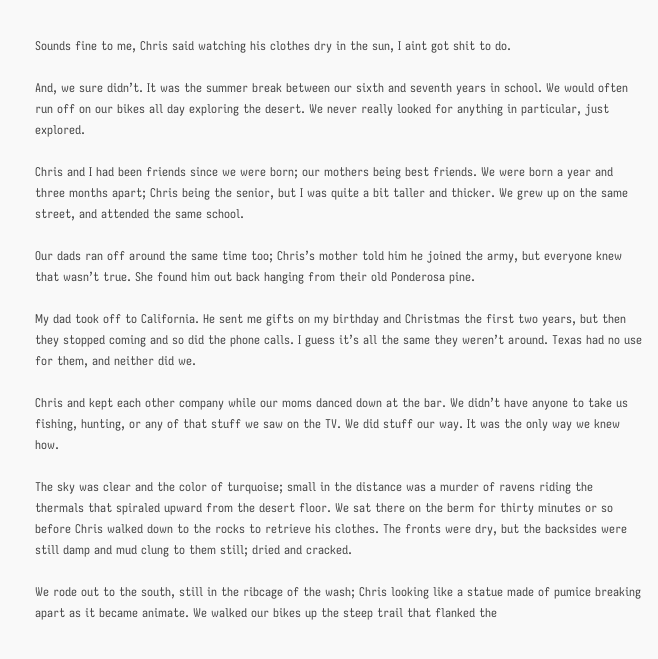Sounds fine to me, Chris said watching his clothes dry in the sun, I aint got shit to do.

And, we sure didn’t. It was the summer break between our sixth and seventh years in school. We would often run off on our bikes all day exploring the desert. We never really looked for anything in particular, just explored.

Chris and I had been friends since we were born; our mothers being best friends. We were born a year and three months apart; Chris being the senior, but I was quite a bit taller and thicker. We grew up on the same street, and attended the same school.

Our dads ran off around the same time too; Chris’s mother told him he joined the army, but everyone knew that wasn’t true. She found him out back hanging from their old Ponderosa pine.

My dad took off to California. He sent me gifts on my birthday and Christmas the first two years, but then they stopped coming and so did the phone calls. I guess it’s all the same they weren’t around. Texas had no use for them, and neither did we.

Chris and kept each other company while our moms danced down at the bar. We didn’t have anyone to take us fishing, hunting, or any of that stuff we saw on the TV. We did stuff our way. It was the only way we knew how.

The sky was clear and the color of turquoise; small in the distance was a murder of ravens riding the thermals that spiraled upward from the desert floor. We sat there on the berm for thirty minutes or so before Chris walked down to the rocks to retrieve his clothes. The fronts were dry, but the backsides were still damp and mud clung to them still; dried and cracked.

We rode out to the south, still in the ribcage of the wash; Chris looking like a statue made of pumice breaking apart as it became animate. We walked our bikes up the steep trail that flanked the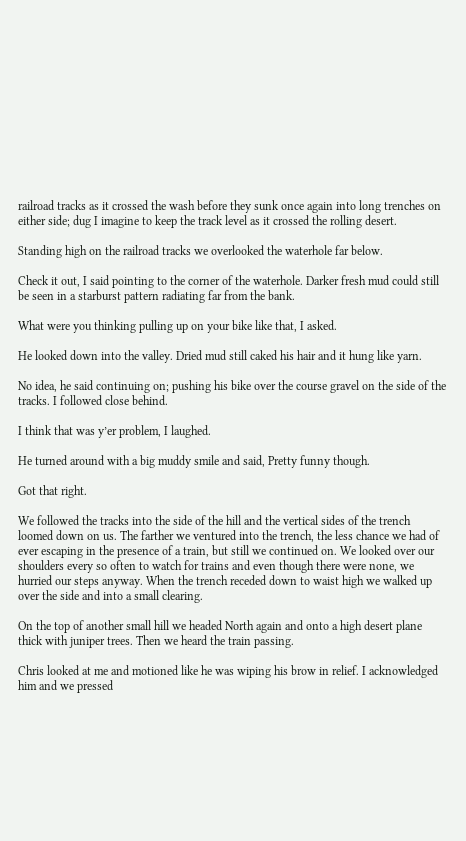railroad tracks as it crossed the wash before they sunk once again into long trenches on either side; dug I imagine to keep the track level as it crossed the rolling desert.

Standing high on the railroad tracks we overlooked the waterhole far below.

Check it out, I said pointing to the corner of the waterhole. Darker fresh mud could still be seen in a starburst pattern radiating far from the bank.

What were you thinking pulling up on your bike like that, I asked.

He looked down into the valley. Dried mud still caked his hair and it hung like yarn.

No idea, he said continuing on; pushing his bike over the course gravel on the side of the tracks. I followed close behind.

I think that was y’er problem, I laughed.

He turned around with a big muddy smile and said, Pretty funny though.

Got that right.

We followed the tracks into the side of the hill and the vertical sides of the trench loomed down on us. The farther we ventured into the trench, the less chance we had of ever escaping in the presence of a train, but still we continued on. We looked over our shoulders every so often to watch for trains and even though there were none, we hurried our steps anyway. When the trench receded down to waist high we walked up over the side and into a small clearing.

On the top of another small hill we headed North again and onto a high desert plane thick with juniper trees. Then we heard the train passing.

Chris looked at me and motioned like he was wiping his brow in relief. I acknowledged him and we pressed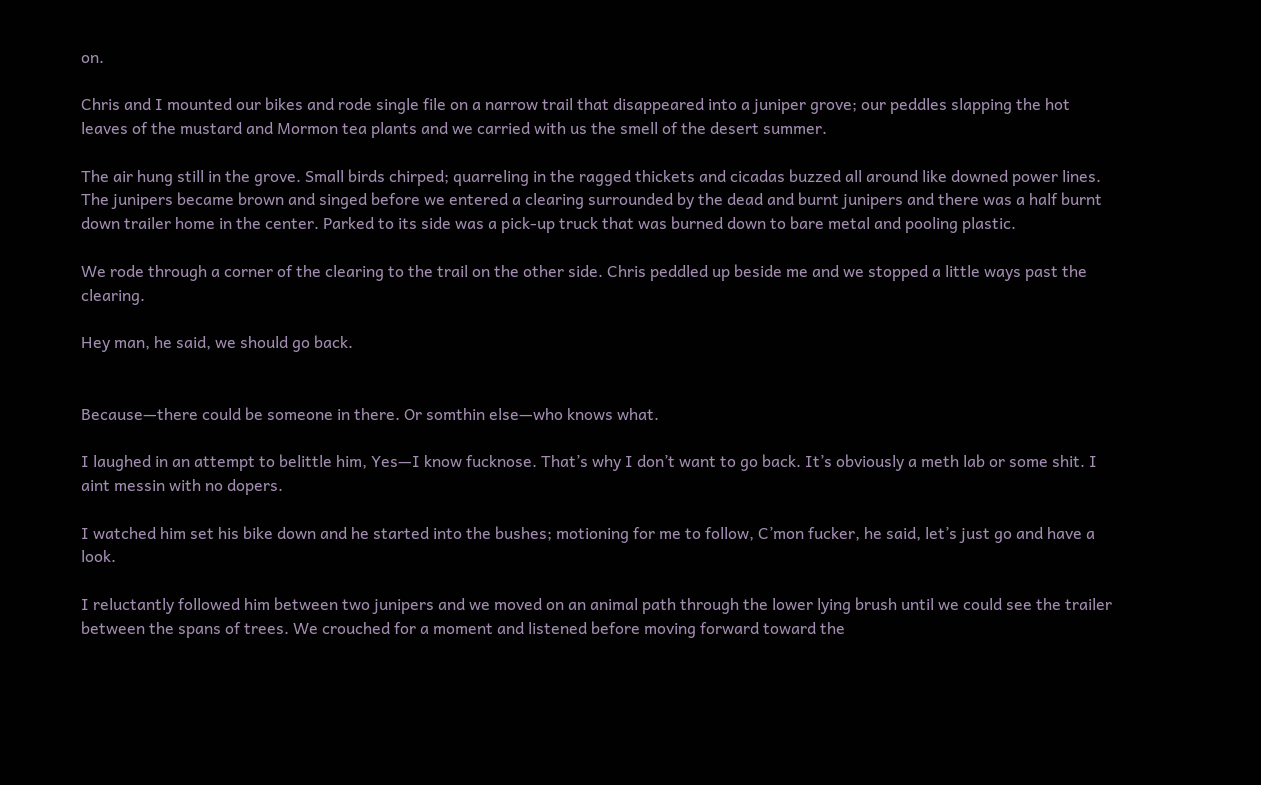on.

Chris and I mounted our bikes and rode single file on a narrow trail that disappeared into a juniper grove; our peddles slapping the hot leaves of the mustard and Mormon tea plants and we carried with us the smell of the desert summer.

The air hung still in the grove. Small birds chirped; quarreling in the ragged thickets and cicadas buzzed all around like downed power lines. The junipers became brown and singed before we entered a clearing surrounded by the dead and burnt junipers and there was a half burnt down trailer home in the center. Parked to its side was a pick-up truck that was burned down to bare metal and pooling plastic.

We rode through a corner of the clearing to the trail on the other side. Chris peddled up beside me and we stopped a little ways past the clearing.

Hey man, he said, we should go back.


Because—there could be someone in there. Or somthin else—who knows what.

I laughed in an attempt to belittle him, Yes—I know fucknose. That’s why I don’t want to go back. It’s obviously a meth lab or some shit. I aint messin with no dopers.

I watched him set his bike down and he started into the bushes; motioning for me to follow, C’mon fucker, he said, let’s just go and have a look.

I reluctantly followed him between two junipers and we moved on an animal path through the lower lying brush until we could see the trailer between the spans of trees. We crouched for a moment and listened before moving forward toward the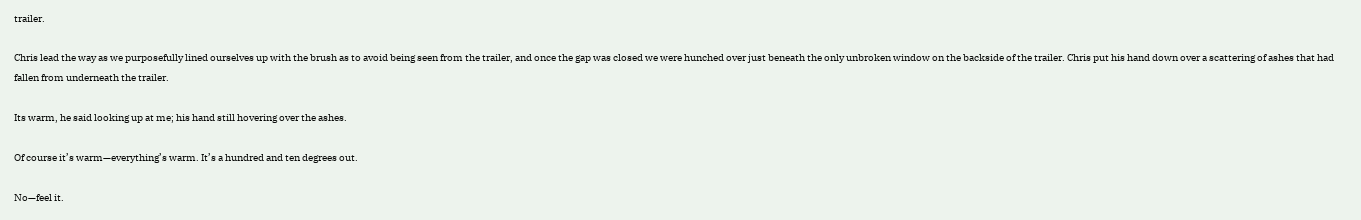trailer.

Chris lead the way as we purposefully lined ourselves up with the brush as to avoid being seen from the trailer, and once the gap was closed we were hunched over just beneath the only unbroken window on the backside of the trailer. Chris put his hand down over a scattering of ashes that had fallen from underneath the trailer.

Its warm, he said looking up at me; his hand still hovering over the ashes.

Of course it’s warm—everything’s warm. It’s a hundred and ten degrees out.

No—feel it.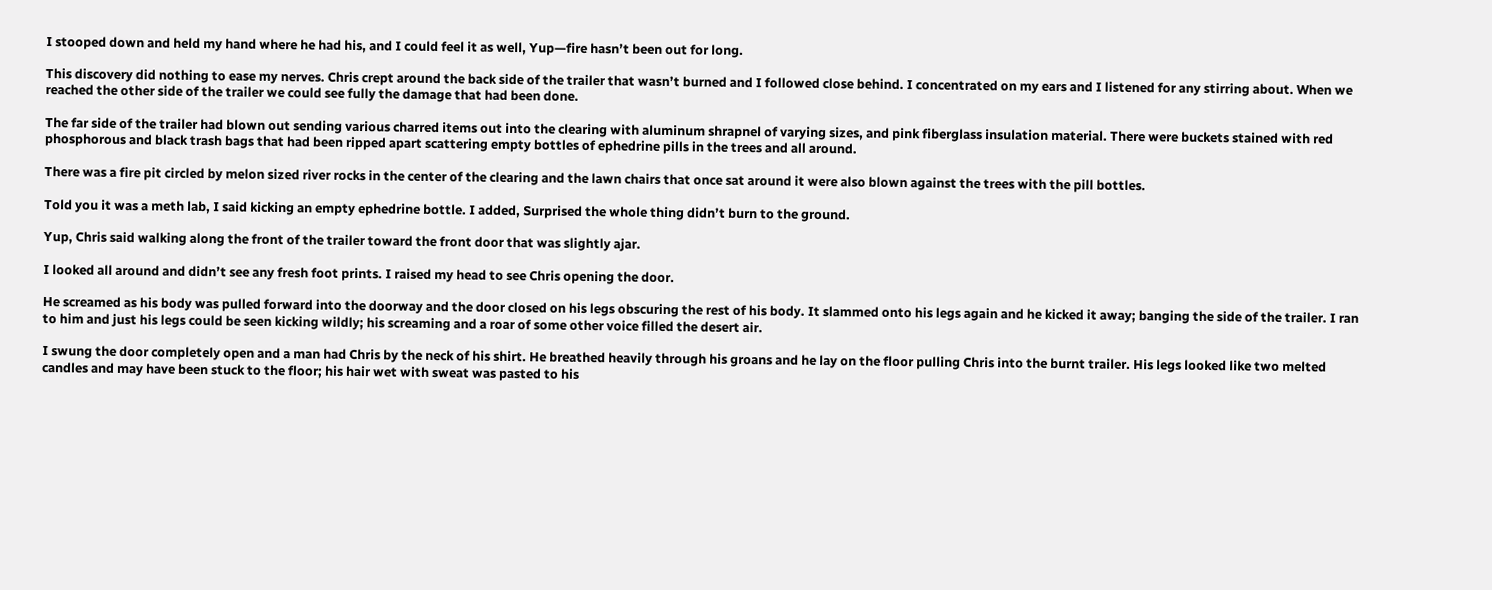I stooped down and held my hand where he had his, and I could feel it as well, Yup—fire hasn’t been out for long.

This discovery did nothing to ease my nerves. Chris crept around the back side of the trailer that wasn’t burned and I followed close behind. I concentrated on my ears and I listened for any stirring about. When we reached the other side of the trailer we could see fully the damage that had been done.

The far side of the trailer had blown out sending various charred items out into the clearing with aluminum shrapnel of varying sizes, and pink fiberglass insulation material. There were buckets stained with red phosphorous and black trash bags that had been ripped apart scattering empty bottles of ephedrine pills in the trees and all around.

There was a fire pit circled by melon sized river rocks in the center of the clearing and the lawn chairs that once sat around it were also blown against the trees with the pill bottles.

Told you it was a meth lab, I said kicking an empty ephedrine bottle. I added, Surprised the whole thing didn’t burn to the ground.

Yup, Chris said walking along the front of the trailer toward the front door that was slightly ajar.

I looked all around and didn’t see any fresh foot prints. I raised my head to see Chris opening the door.

He screamed as his body was pulled forward into the doorway and the door closed on his legs obscuring the rest of his body. It slammed onto his legs again and he kicked it away; banging the side of the trailer. I ran to him and just his legs could be seen kicking wildly; his screaming and a roar of some other voice filled the desert air.

I swung the door completely open and a man had Chris by the neck of his shirt. He breathed heavily through his groans and he lay on the floor pulling Chris into the burnt trailer. His legs looked like two melted candles and may have been stuck to the floor; his hair wet with sweat was pasted to his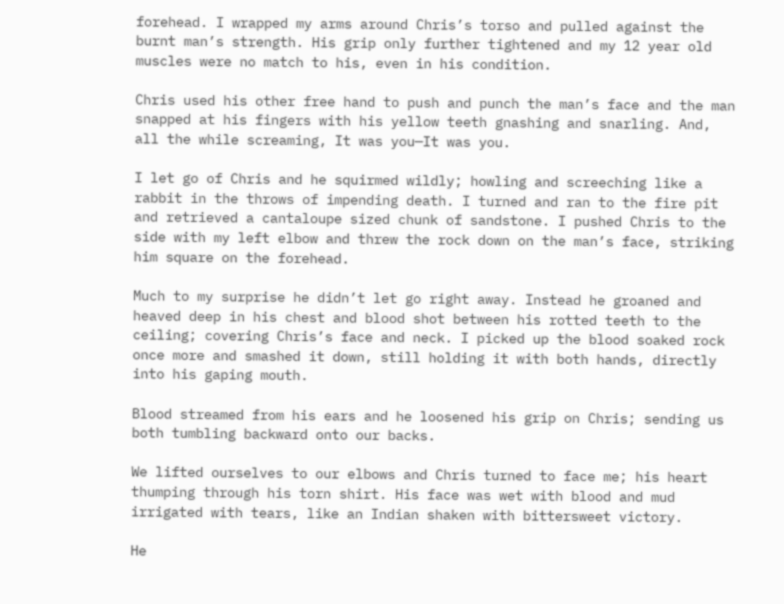forehead. I wrapped my arms around Chris’s torso and pulled against the burnt man’s strength. His grip only further tightened and my 12 year old muscles were no match to his, even in his condition.

Chris used his other free hand to push and punch the man’s face and the man snapped at his fingers with his yellow teeth gnashing and snarling. And, all the while screaming, It was you—It was you.

I let go of Chris and he squirmed wildly; howling and screeching like a rabbit in the throws of impending death. I turned and ran to the fire pit and retrieved a cantaloupe sized chunk of sandstone. I pushed Chris to the side with my left elbow and threw the rock down on the man’s face, striking him square on the forehead.

Much to my surprise he didn’t let go right away. Instead he groaned and heaved deep in his chest and blood shot between his rotted teeth to the ceiling; covering Chris’s face and neck. I picked up the blood soaked rock once more and smashed it down, still holding it with both hands, directly into his gaping mouth.

Blood streamed from his ears and he loosened his grip on Chris; sending us both tumbling backward onto our backs.

We lifted ourselves to our elbows and Chris turned to face me; his heart thumping through his torn shirt. His face was wet with blood and mud irrigated with tears, like an Indian shaken with bittersweet victory.

He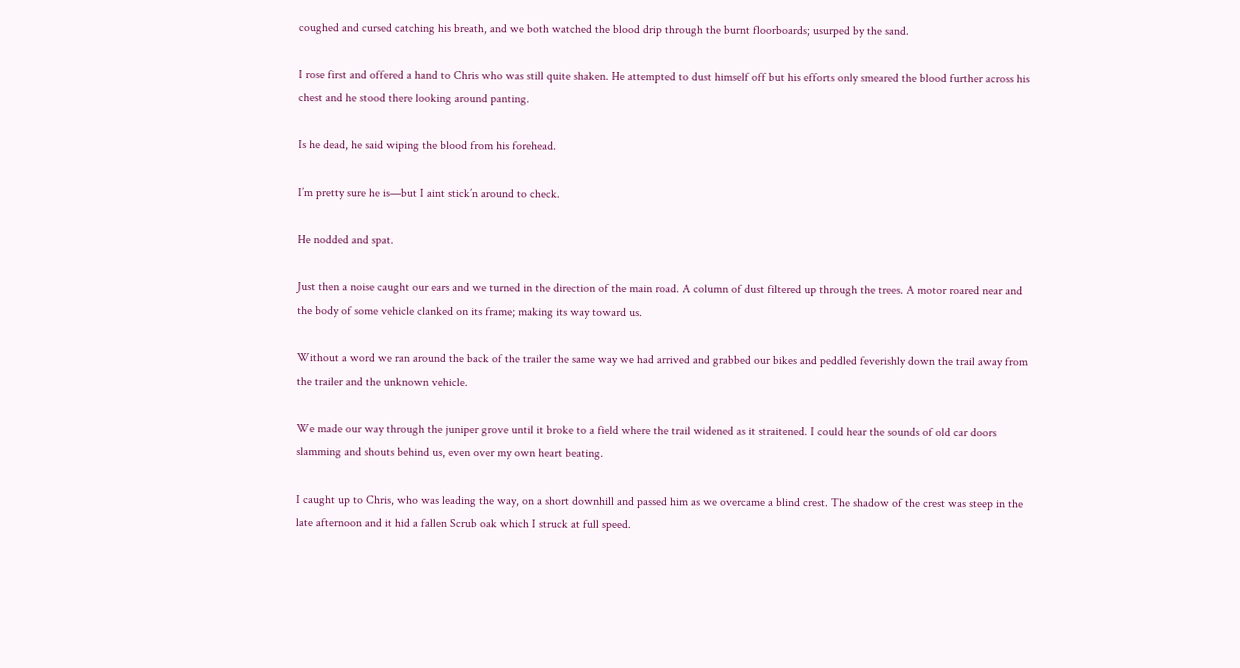coughed and cursed catching his breath, and we both watched the blood drip through the burnt floorboards; usurped by the sand.

I rose first and offered a hand to Chris who was still quite shaken. He attempted to dust himself off but his efforts only smeared the blood further across his chest and he stood there looking around panting.

Is he dead, he said wiping the blood from his forehead.

I’m pretty sure he is—but I aint stick’n around to check.

He nodded and spat.

Just then a noise caught our ears and we turned in the direction of the main road. A column of dust filtered up through the trees. A motor roared near and the body of some vehicle clanked on its frame; making its way toward us.

Without a word we ran around the back of the trailer the same way we had arrived and grabbed our bikes and peddled feverishly down the trail away from the trailer and the unknown vehicle.

We made our way through the juniper grove until it broke to a field where the trail widened as it straitened. I could hear the sounds of old car doors slamming and shouts behind us, even over my own heart beating.

I caught up to Chris, who was leading the way, on a short downhill and passed him as we overcame a blind crest. The shadow of the crest was steep in the late afternoon and it hid a fallen Scrub oak which I struck at full speed.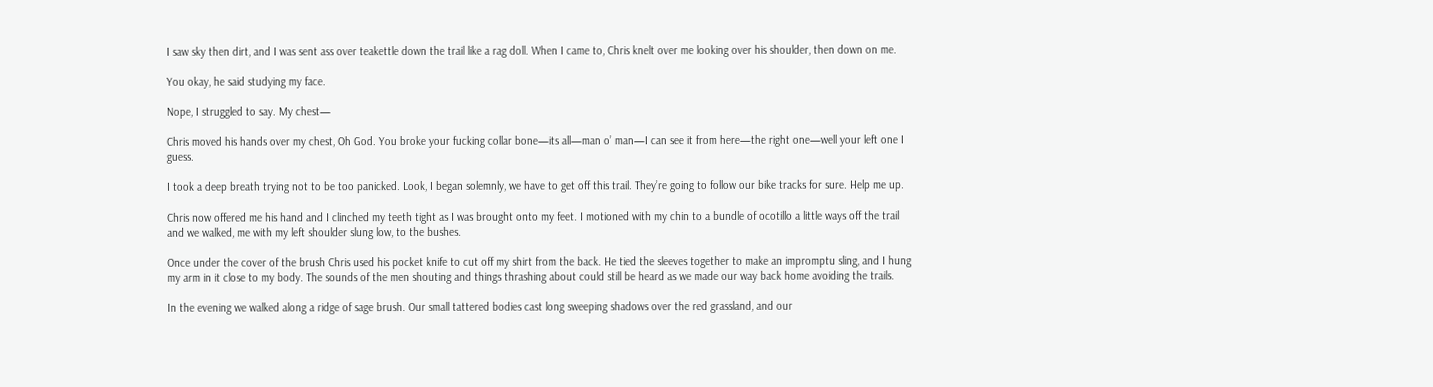I saw sky then dirt, and I was sent ass over teakettle down the trail like a rag doll. When I came to, Chris knelt over me looking over his shoulder, then down on me.

You okay, he said studying my face.

Nope, I struggled to say. My chest—

Chris moved his hands over my chest, Oh God. You broke your fucking collar bone—its all—man o’ man—I can see it from here—the right one—well your left one I guess.

I took a deep breath trying not to be too panicked. Look, I began solemnly, we have to get off this trail. They’re going to follow our bike tracks for sure. Help me up.

Chris now offered me his hand and I clinched my teeth tight as I was brought onto my feet. I motioned with my chin to a bundle of ocotillo a little ways off the trail and we walked, me with my left shoulder slung low, to the bushes.

Once under the cover of the brush Chris used his pocket knife to cut off my shirt from the back. He tied the sleeves together to make an impromptu sling, and I hung my arm in it close to my body. The sounds of the men shouting and things thrashing about could still be heard as we made our way back home avoiding the trails.

In the evening we walked along a ridge of sage brush. Our small tattered bodies cast long sweeping shadows over the red grassland, and our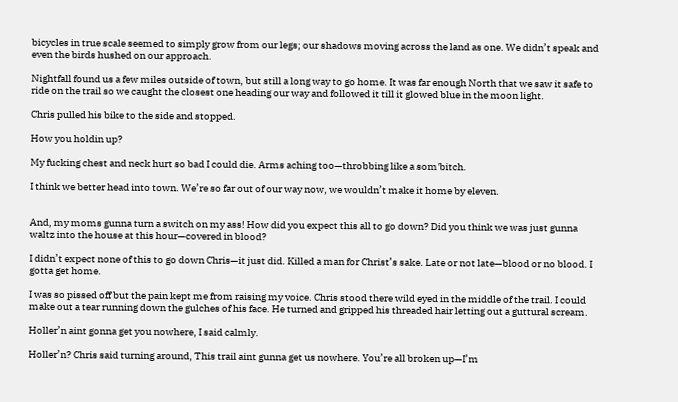bicycles in true scale seemed to simply grow from our legs; our shadows moving across the land as one. We didn’t speak and even the birds hushed on our approach.

Nightfall found us a few miles outside of town, but still a long way to go home. It was far enough North that we saw it safe to ride on the trail so we caught the closest one heading our way and followed it till it glowed blue in the moon light.

Chris pulled his bike to the side and stopped.

How you holdin up?

My fucking chest and neck hurt so bad I could die. Arms aching too—throbbing like a som'bitch.

I think we better head into town. We’re so far out of our way now, we wouldn’t make it home by eleven.


And, my moms gunna turn a switch on my ass! How did you expect this all to go down? Did you think we was just gunna waltz into the house at this hour—covered in blood?

I didn’t expect none of this to go down Chris—it just did. Killed a man for Christ’s sake. Late or not late—blood or no blood. I gotta get home.

I was so pissed off but the pain kept me from raising my voice. Chris stood there wild eyed in the middle of the trail. I could make out a tear running down the gulches of his face. He turned and gripped his threaded hair letting out a guttural scream.

Holler’n aint gonna get you nowhere, I said calmly.

Holler’n? Chris said turning around, This trail aint gunna get us nowhere. You’re all broken up—I’m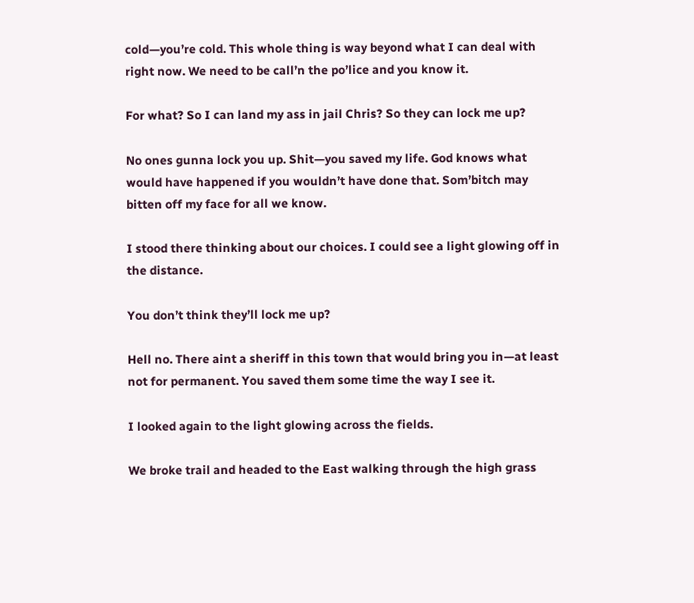cold—you’re cold. This whole thing is way beyond what I can deal with right now. We need to be call’n the po’lice and you know it.

For what? So I can land my ass in jail Chris? So they can lock me up?

No ones gunna lock you up. Shit—you saved my life. God knows what would have happened if you wouldn’t have done that. Som’bitch may bitten off my face for all we know.

I stood there thinking about our choices. I could see a light glowing off in the distance.

You don’t think they’ll lock me up?

Hell no. There aint a sheriff in this town that would bring you in—at least not for permanent. You saved them some time the way I see it.

I looked again to the light glowing across the fields.

We broke trail and headed to the East walking through the high grass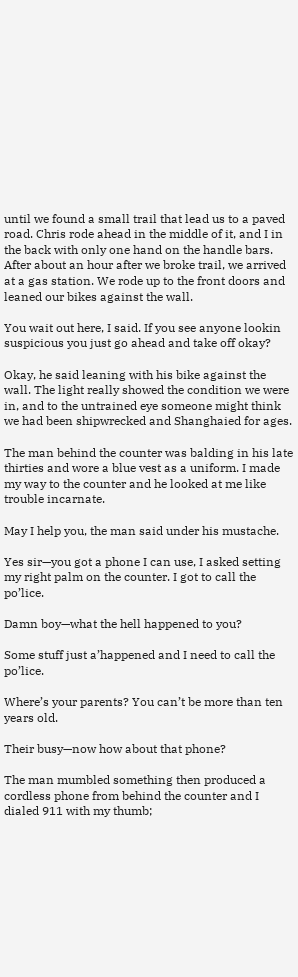until we found a small trail that lead us to a paved road. Chris rode ahead in the middle of it, and I in the back with only one hand on the handle bars. After about an hour after we broke trail, we arrived at a gas station. We rode up to the front doors and leaned our bikes against the wall.

You wait out here, I said. If you see anyone lookin suspicious you just go ahead and take off okay?

Okay, he said leaning with his bike against the wall. The light really showed the condition we were in, and to the untrained eye someone might think we had been shipwrecked and Shanghaied for ages.

The man behind the counter was balding in his late thirties and wore a blue vest as a uniform. I made my way to the counter and he looked at me like trouble incarnate.

May I help you, the man said under his mustache.

Yes sir—you got a phone I can use, I asked setting my right palm on the counter. I got to call the po’lice.

Damn boy—what the hell happened to you?

Some stuff just a’happened and I need to call the po’lice.

Where’s your parents? You can’t be more than ten years old.

Their busy—now how about that phone?

The man mumbled something then produced a cordless phone from behind the counter and I dialed 911 with my thumb;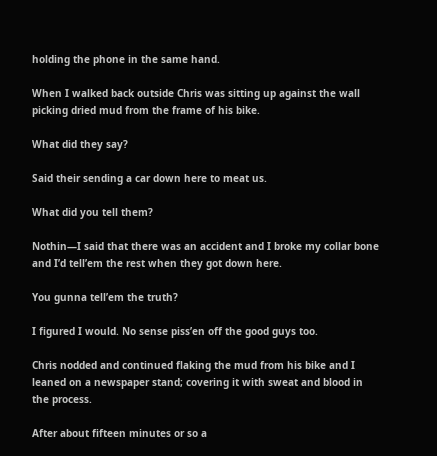holding the phone in the same hand.

When I walked back outside Chris was sitting up against the wall picking dried mud from the frame of his bike.

What did they say?

Said their sending a car down here to meat us.

What did you tell them?

Nothin—I said that there was an accident and I broke my collar bone and I’d tell’em the rest when they got down here.

You gunna tell’em the truth?

I figured I would. No sense piss’en off the good guys too.

Chris nodded and continued flaking the mud from his bike and I leaned on a newspaper stand; covering it with sweat and blood in the process.

After about fifteen minutes or so a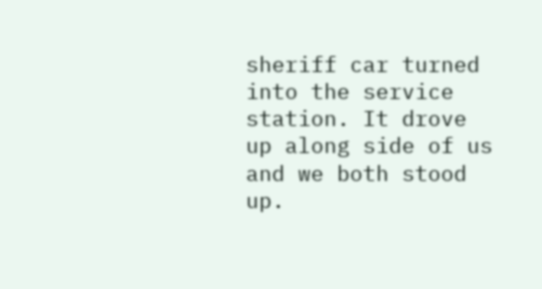sheriff car turned into the service station. It drove up along side of us and we both stood up.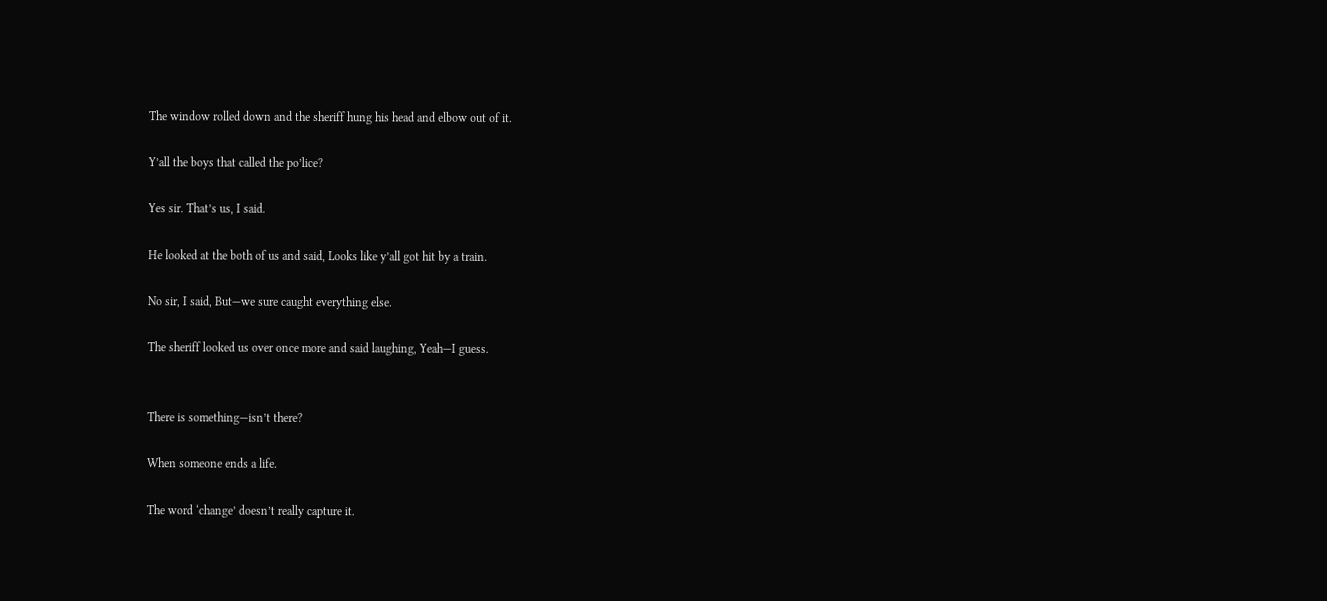The window rolled down and the sheriff hung his head and elbow out of it.

Y’all the boys that called the po’lice?

Yes sir. That’s us, I said.

He looked at the both of us and said, Looks like y’all got hit by a train.

No sir, I said, But—we sure caught everything else.

The sheriff looked us over once more and said laughing, Yeah—I guess.


There is something—isn’t there?

When someone ends a life.

The word ‘change’ doesn’t really capture it.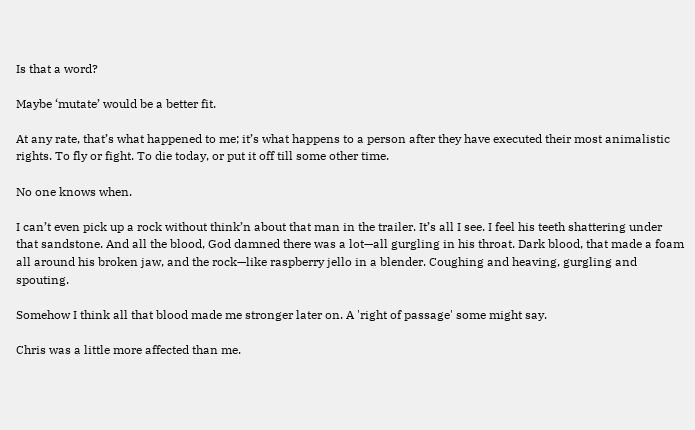Is that a word?

Maybe ‘mutate’ would be a better fit.

At any rate, that’s what happened to me; it’s what happens to a person after they have executed their most animalistic rights. To fly or fight. To die today, or put it off till some other time.

No one knows when.

I can’t even pick up a rock without think’n about that man in the trailer. It’s all I see. I feel his teeth shattering under that sandstone. And all the blood, God damned there was a lot—all gurgling in his throat. Dark blood, that made a foam all around his broken jaw, and the rock—like raspberry jello in a blender. Coughing and heaving, gurgling and spouting.

Somehow I think all that blood made me stronger later on. A 'right of passage' some might say.

Chris was a little more affected than me.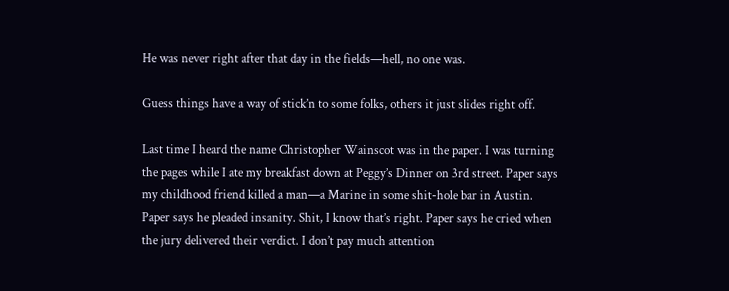He was never right after that day in the fields—hell, no one was.

Guess things have a way of stick’n to some folks, others it just slides right off.

Last time I heard the name Christopher Wainscot was in the paper. I was turning the pages while I ate my breakfast down at Peggy’s Dinner on 3rd street. Paper says my childhood friend killed a man—a Marine in some shit-hole bar in Austin. Paper says he pleaded insanity. Shit, I know that’s right. Paper says he cried when the jury delivered their verdict. I don’t pay much attention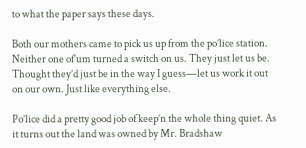to what the paper says these days.

Both our mothers came to pick us up from the po’lice station. Neither one of’um turned a switch on us. They just let us be. Thought they’d just be in the way I guess—let us work it out on our own. Just like everything else.

Po’lice did a pretty good job of keep’n the whole thing quiet. As it turns out the land was owned by Mr. Bradshaw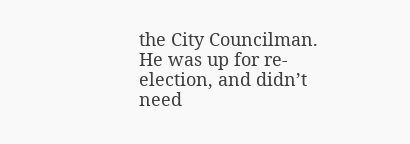the City Councilman. He was up for re-election, and didn’t need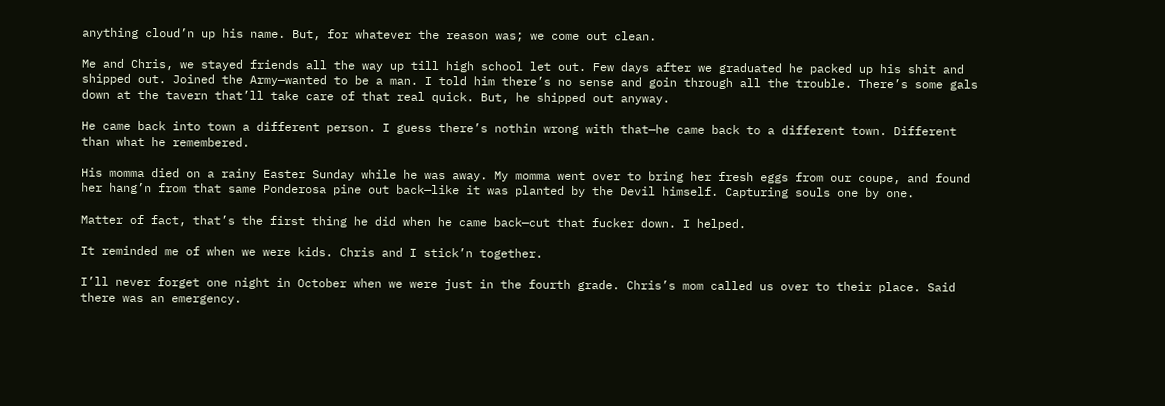anything cloud’n up his name. But, for whatever the reason was; we come out clean.

Me and Chris, we stayed friends all the way up till high school let out. Few days after we graduated he packed up his shit and shipped out. Joined the Army—wanted to be a man. I told him there’s no sense and goin through all the trouble. There’s some gals down at the tavern that’ll take care of that real quick. But, he shipped out anyway.

He came back into town a different person. I guess there’s nothin wrong with that—he came back to a different town. Different than what he remembered.

His momma died on a rainy Easter Sunday while he was away. My momma went over to bring her fresh eggs from our coupe, and found her hang’n from that same Ponderosa pine out back—like it was planted by the Devil himself. Capturing souls one by one.

Matter of fact, that’s the first thing he did when he came back—cut that fucker down. I helped.

It reminded me of when we were kids. Chris and I stick’n together.

I’ll never forget one night in October when we were just in the fourth grade. Chris’s mom called us over to their place. Said there was an emergency.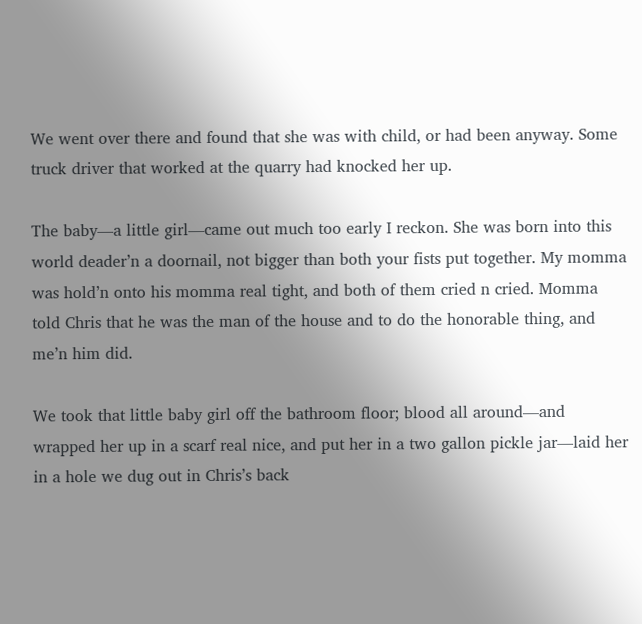We went over there and found that she was with child, or had been anyway. Some truck driver that worked at the quarry had knocked her up.

The baby—a little girl—came out much too early I reckon. She was born into this world deader’n a doornail, not bigger than both your fists put together. My momma was hold’n onto his momma real tight, and both of them cried n cried. Momma told Chris that he was the man of the house and to do the honorable thing, and me’n him did.

We took that little baby girl off the bathroom floor; blood all around—and wrapped her up in a scarf real nice, and put her in a two gallon pickle jar—laid her in a hole we dug out in Chris’s back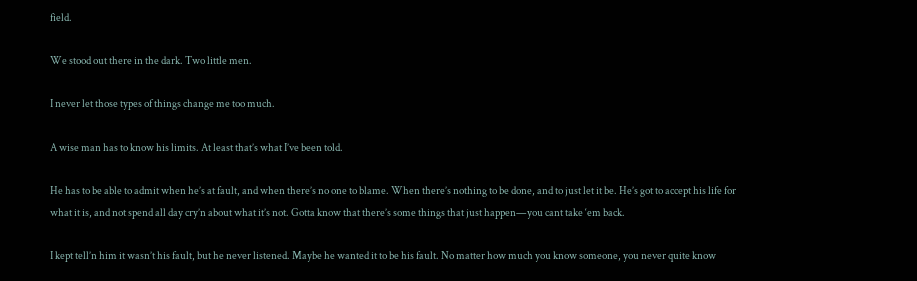field.

We stood out there in the dark. Two little men.

I never let those types of things change me too much.

A wise man has to know his limits. At least that’s what I’ve been told.

He has to be able to admit when he’s at fault, and when there’s no one to blame. When there’s nothing to be done, and to just let it be. He’s got to accept his life for what it is, and not spend all day cry’n about what it’s not. Gotta know that there’s some things that just happen—you cant take ‘em back.

I kept tell’n him it wasn’t his fault, but he never listened. Maybe he wanted it to be his fault. No matter how much you know someone, you never quite know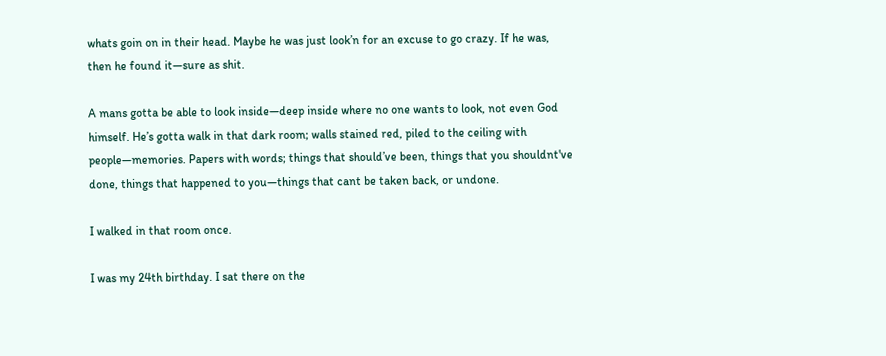whats goin on in their head. Maybe he was just look’n for an excuse to go crazy. If he was, then he found it—sure as shit.

A mans gotta be able to look inside—deep inside where no one wants to look, not even God himself. He’s gotta walk in that dark room; walls stained red, piled to the ceiling with people—memories. Papers with words; things that should’ve been, things that you shouldnt've done, things that happened to you—things that cant be taken back, or undone.

I walked in that room once.

I was my 24th birthday. I sat there on the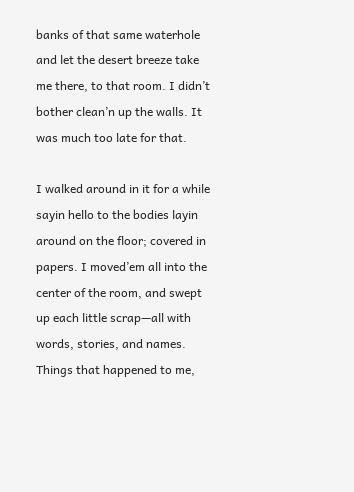banks of that same waterhole and let the desert breeze take me there, to that room. I didn’t bother clean’n up the walls. It was much too late for that.

I walked around in it for a while sayin hello to the bodies layin around on the floor; covered in papers. I moved’em all into the center of the room, and swept up each little scrap—all with words, stories, and names. Things that happened to me,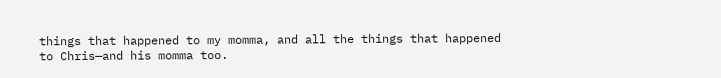things that happened to my momma, and all the things that happened to Chris—and his momma too.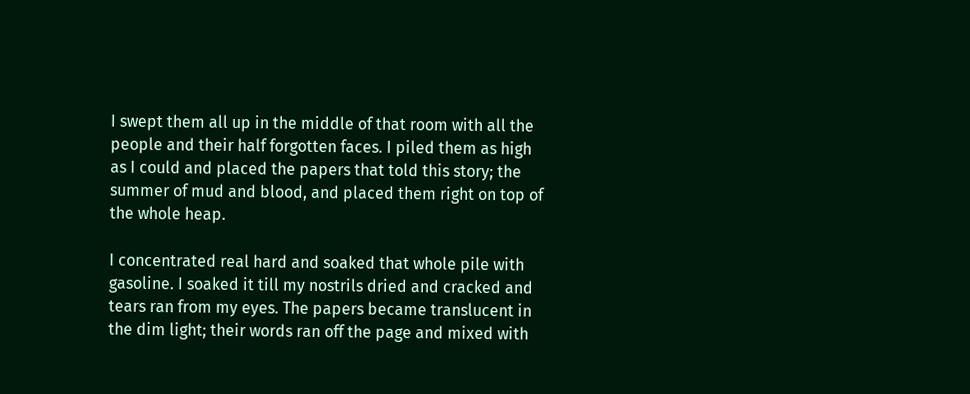I swept them all up in the middle of that room with all the people and their half forgotten faces. I piled them as high as I could and placed the papers that told this story; the summer of mud and blood, and placed them right on top of the whole heap.

I concentrated real hard and soaked that whole pile with gasoline. I soaked it till my nostrils dried and cracked and tears ran from my eyes. The papers became translucent in the dim light; their words ran off the page and mixed with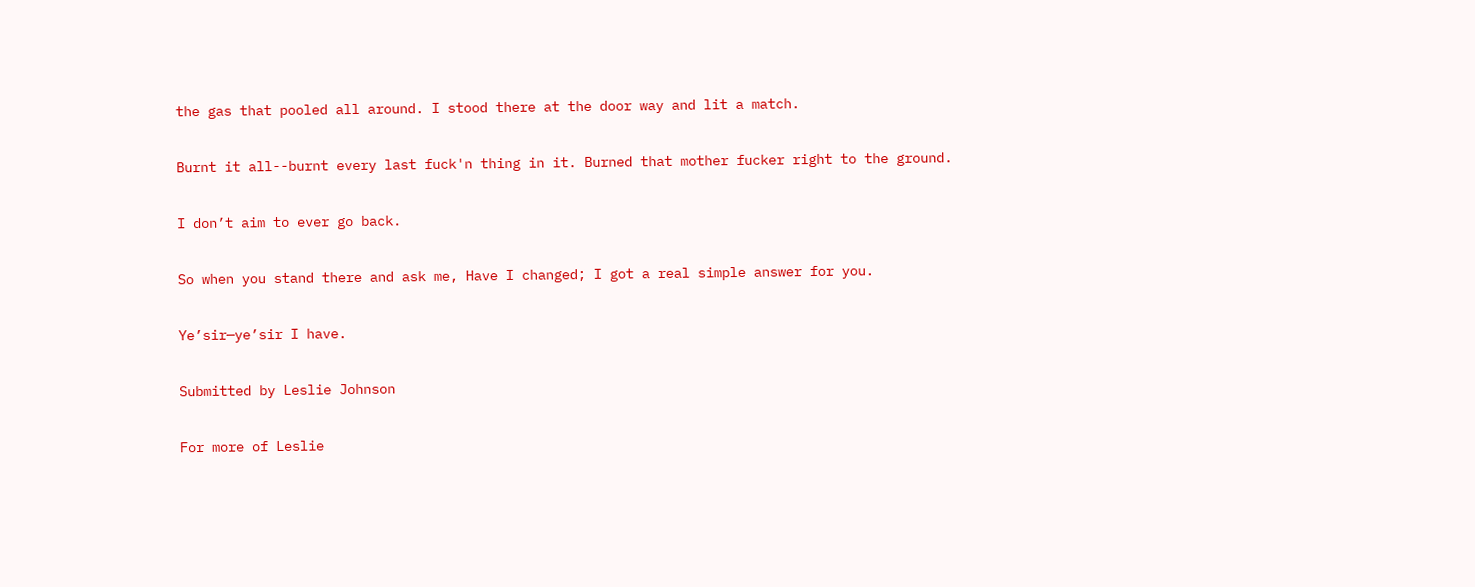the gas that pooled all around. I stood there at the door way and lit a match.

Burnt it all--burnt every last fuck'n thing in it. Burned that mother fucker right to the ground.

I don’t aim to ever go back.

So when you stand there and ask me, Have I changed; I got a real simple answer for you.

Ye’sir—ye’sir I have.

Submitted by Leslie Johnson

For more of Leslie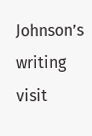Johnson’s writing visit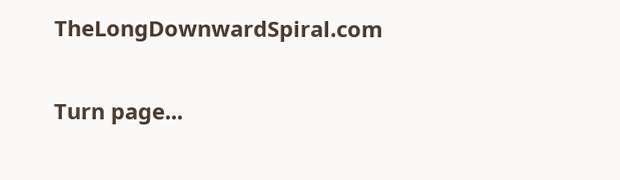TheLongDownwardSpiral.com

Turn page...